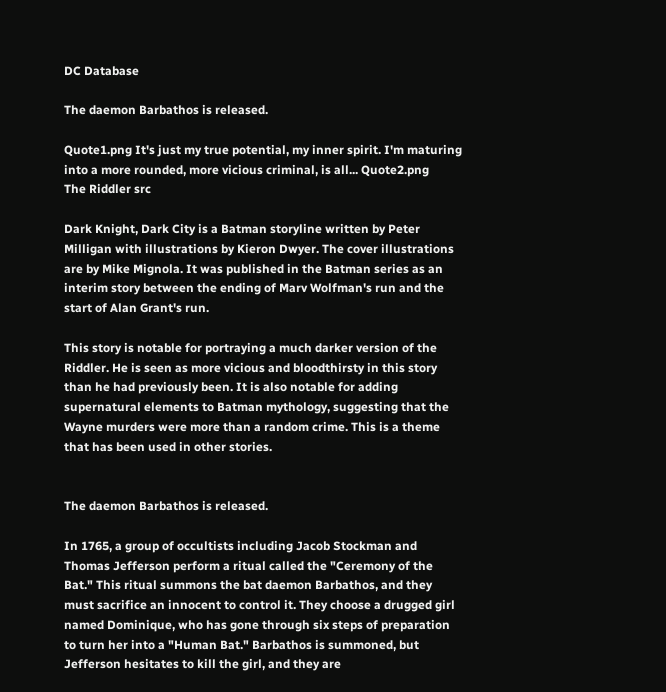DC Database

The daemon Barbathos is released.

Quote1.png It's just my true potential, my inner spirit. I'm maturing into a more rounded, more vicious criminal, is all... Quote2.png
The Riddler src

Dark Knight, Dark City is a Batman storyline written by Peter Milligan with illustrations by Kieron Dwyer. The cover illustrations are by Mike Mignola. It was published in the Batman series as an interim story between the ending of Marv Wolfman's run and the start of Alan Grant's run.

This story is notable for portraying a much darker version of the Riddler. He is seen as more vicious and bloodthirsty in this story than he had previously been. It is also notable for adding supernatural elements to Batman mythology, suggesting that the Wayne murders were more than a random crime. This is a theme that has been used in other stories.


The daemon Barbathos is released.

In 1765, a group of occultists including Jacob Stockman and Thomas Jefferson perform a ritual called the "Ceremony of the Bat." This ritual summons the bat daemon Barbathos, and they must sacrifice an innocent to control it. They choose a drugged girl named Dominique, who has gone through six steps of preparation to turn her into a "Human Bat." Barbathos is summoned, but Jefferson hesitates to kill the girl, and they are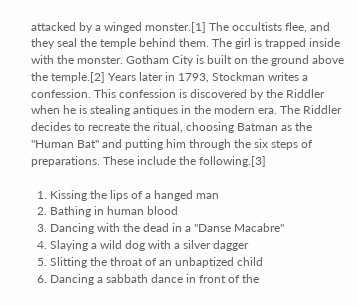attacked by a winged monster.[1] The occultists flee, and they seal the temple behind them. The girl is trapped inside with the monster. Gotham City is built on the ground above the temple.[2] Years later in 1793, Stockman writes a confession. This confession is discovered by the Riddler when he is stealing antiques in the modern era. The Riddler decides to recreate the ritual, choosing Batman as the "Human Bat" and putting him through the six steps of preparations. These include the following.[3]

  1. Kissing the lips of a hanged man
  2. Bathing in human blood
  3. Dancing with the dead in a "Danse Macabre"
  4. Slaying a wild dog with a silver dagger
  5. Slitting the throat of an unbaptized child
  6. Dancing a sabbath dance in front of the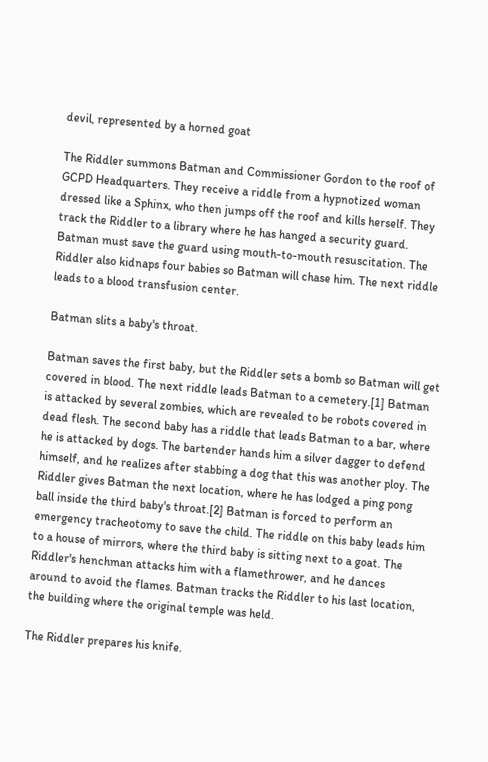devil, represented by a horned goat

The Riddler summons Batman and Commissioner Gordon to the roof of GCPD Headquarters. They receive a riddle from a hypnotized woman dressed like a Sphinx, who then jumps off the roof and kills herself. They track the Riddler to a library where he has hanged a security guard. Batman must save the guard using mouth-to-mouth resuscitation. The Riddler also kidnaps four babies so Batman will chase him. The next riddle leads to a blood transfusion center.

Batman slits a baby's throat.

Batman saves the first baby, but the Riddler sets a bomb so Batman will get covered in blood. The next riddle leads Batman to a cemetery.[1] Batman is attacked by several zombies, which are revealed to be robots covered in dead flesh. The second baby has a riddle that leads Batman to a bar, where he is attacked by dogs. The bartender hands him a silver dagger to defend himself, and he realizes after stabbing a dog that this was another ploy. The Riddler gives Batman the next location, where he has lodged a ping pong ball inside the third baby's throat.[2] Batman is forced to perform an emergency tracheotomy to save the child. The riddle on this baby leads him to a house of mirrors, where the third baby is sitting next to a goat. The Riddler's henchman attacks him with a flamethrower, and he dances around to avoid the flames. Batman tracks the Riddler to his last location, the building where the original temple was held.

The Riddler prepares his knife.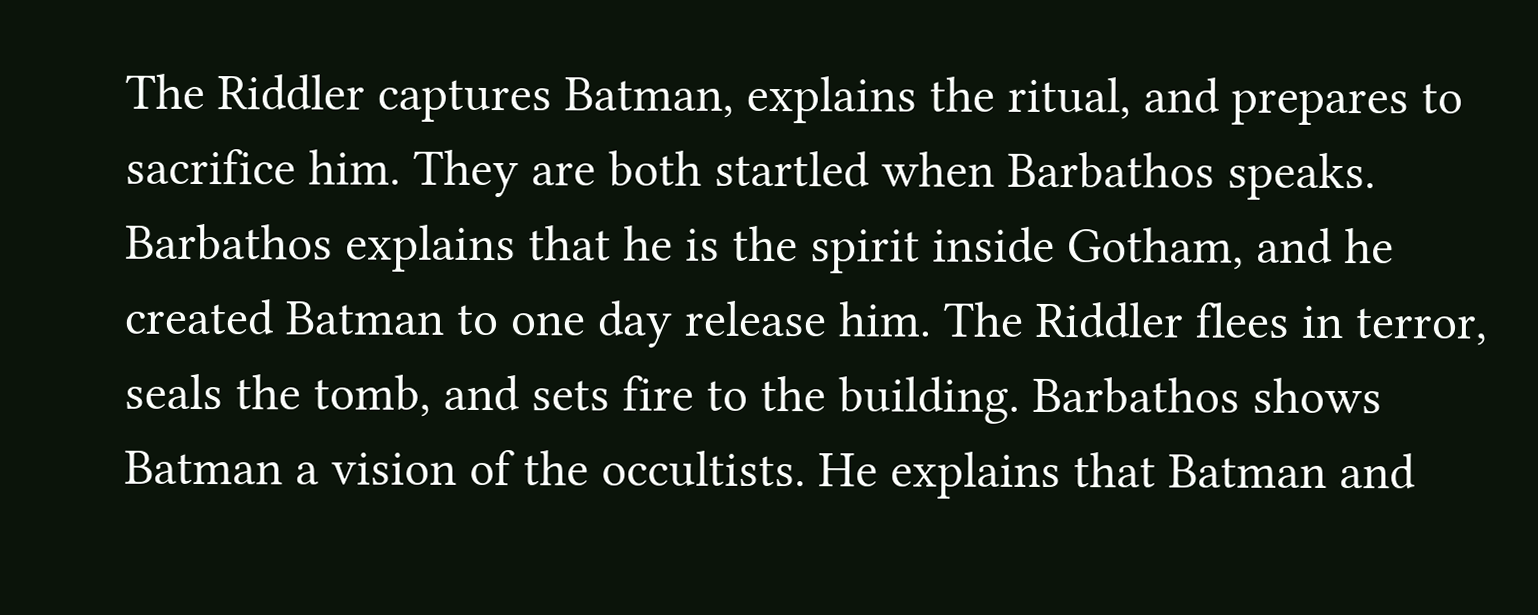The Riddler captures Batman, explains the ritual, and prepares to sacrifice him. They are both startled when Barbathos speaks. Barbathos explains that he is the spirit inside Gotham, and he created Batman to one day release him. The Riddler flees in terror, seals the tomb, and sets fire to the building. Barbathos shows Batman a vision of the occultists. He explains that Batman and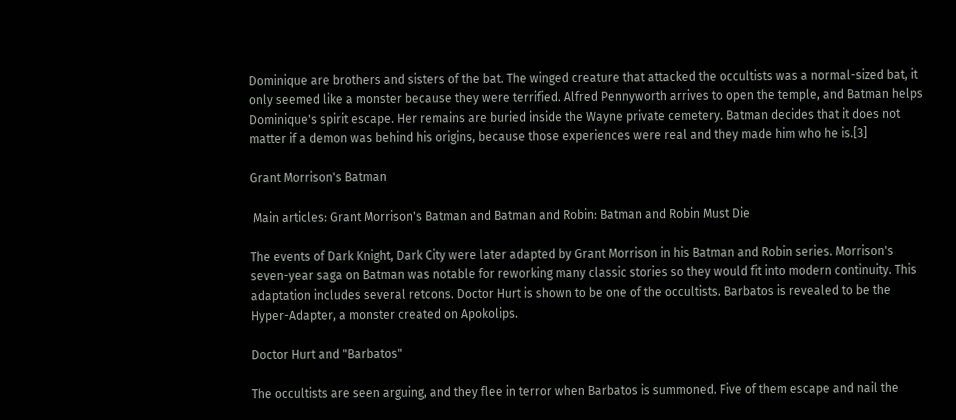Dominique are brothers and sisters of the bat. The winged creature that attacked the occultists was a normal-sized bat, it only seemed like a monster because they were terrified. Alfred Pennyworth arrives to open the temple, and Batman helps Dominique's spirit escape. Her remains are buried inside the Wayne private cemetery. Batman decides that it does not matter if a demon was behind his origins, because those experiences were real and they made him who he is.[3]

Grant Morrison's Batman

 Main articles: Grant Morrison's Batman and Batman and Robin: Batman and Robin Must Die

The events of Dark Knight, Dark City were later adapted by Grant Morrison in his Batman and Robin series. Morrison's seven-year saga on Batman was notable for reworking many classic stories so they would fit into modern continuity. This adaptation includes several retcons. Doctor Hurt is shown to be one of the occultists. Barbatos is revealed to be the Hyper-Adapter, a monster created on Apokolips.

Doctor Hurt and "Barbatos"

The occultists are seen arguing, and they flee in terror when Barbatos is summoned. Five of them escape and nail the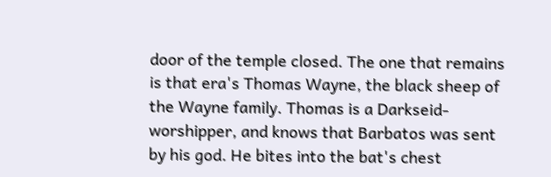door of the temple closed. The one that remains is that era's Thomas Wayne, the black sheep of the Wayne family. Thomas is a Darkseid-worshipper, and knows that Barbatos was sent by his god. He bites into the bat's chest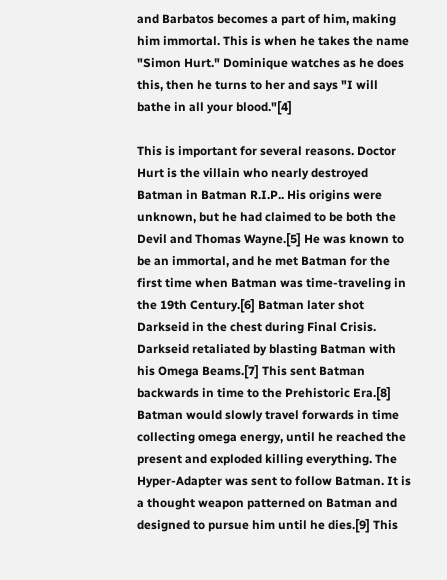and Barbatos becomes a part of him, making him immortal. This is when he takes the name "Simon Hurt." Dominique watches as he does this, then he turns to her and says "I will bathe in all your blood."[4]

This is important for several reasons. Doctor Hurt is the villain who nearly destroyed Batman in Batman R.I.P.. His origins were unknown, but he had claimed to be both the Devil and Thomas Wayne.[5] He was known to be an immortal, and he met Batman for the first time when Batman was time-traveling in the 19th Century.[6] Batman later shot Darkseid in the chest during Final Crisis. Darkseid retaliated by blasting Batman with his Omega Beams.[7] This sent Batman backwards in time to the Prehistoric Era.[8] Batman would slowly travel forwards in time collecting omega energy, until he reached the present and exploded killing everything. The Hyper-Adapter was sent to follow Batman. It is a thought weapon patterned on Batman and designed to pursue him until he dies.[9] This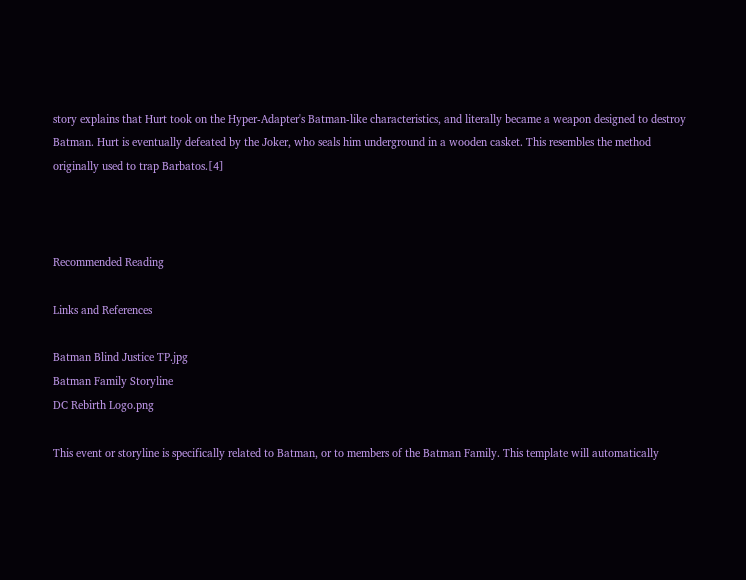story explains that Hurt took on the Hyper-Adapter's Batman-like characteristics, and literally became a weapon designed to destroy Batman. Hurt is eventually defeated by the Joker, who seals him underground in a wooden casket. This resembles the method originally used to trap Barbatos.[4]



Recommended Reading

Links and References

Batman Blind Justice TP.jpg
Batman Family Storyline
DC Rebirth Logo.png

This event or storyline is specifically related to Batman, or to members of the Batman Family. This template will automatically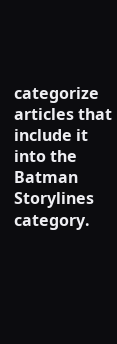categorize articles that include it into the Batman Storylines category.